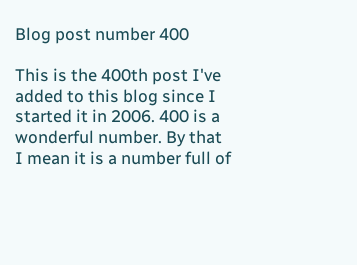Blog post number 400

This is the 400th post I've added to this blog since I started it in 2006. 400 is a wonderful number. By that I mean it is a number full of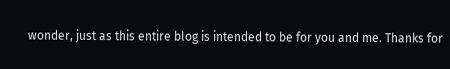wonder, just as this entire blog is intended to be for you and me. Thanks for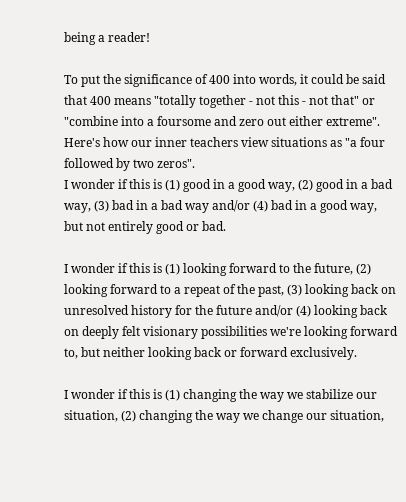being a reader!

To put the significance of 400 into words, it could be said that 400 means "totally together - not this - not that" or "combine into a foursome and zero out either extreme". Here's how our inner teachers view situations as "a four followed by two zeros".
I wonder if this is (1) good in a good way, (2) good in a bad way, (3) bad in a bad way and/or (4) bad in a good way, but not entirely good or bad.

I wonder if this is (1) looking forward to the future, (2) looking forward to a repeat of the past, (3) looking back on unresolved history for the future and/or (4) looking back on deeply felt visionary possibilities we're looking forward to, but neither looking back or forward exclusively.

I wonder if this is (1) changing the way we stabilize our situation, (2) changing the way we change our situation,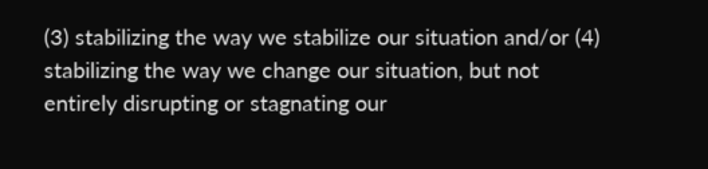(3) stabilizing the way we stabilize our situation and/or (4) stabilizing the way we change our situation, but not entirely disrupting or stagnating our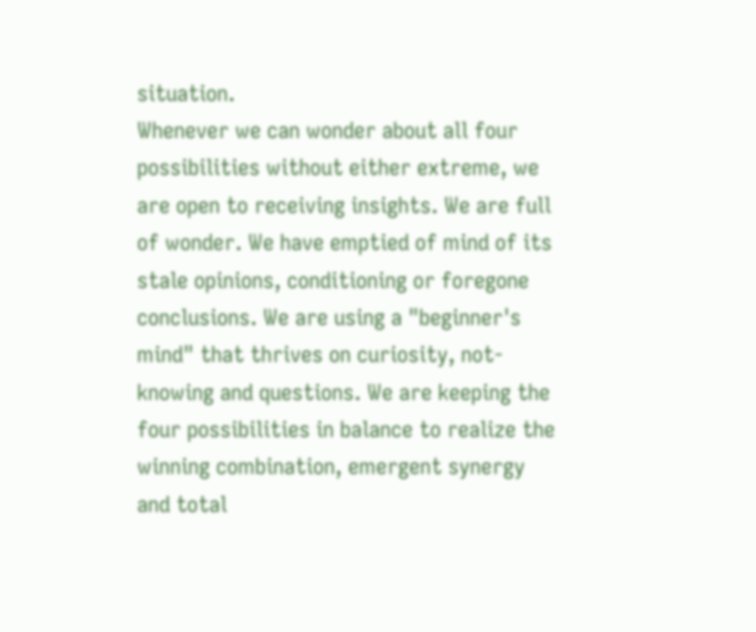situation.
Whenever we can wonder about all four possibilities without either extreme, we are open to receiving insights. We are full of wonder. We have emptied of mind of its stale opinions, conditioning or foregone conclusions. We are using a "beginner's mind" that thrives on curiosity, not-knowing and questions. We are keeping the four possibilities in balance to realize the winning combination, emergent synergy and total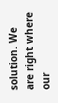solution. We are right where our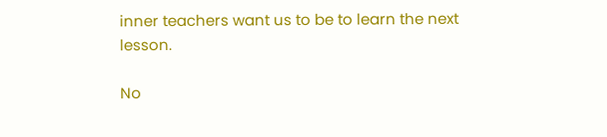inner teachers want us to be to learn the next lesson.

No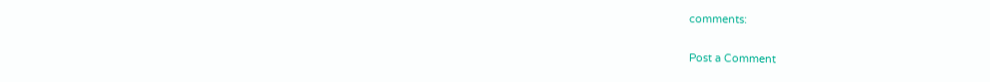comments:

Post a Comment